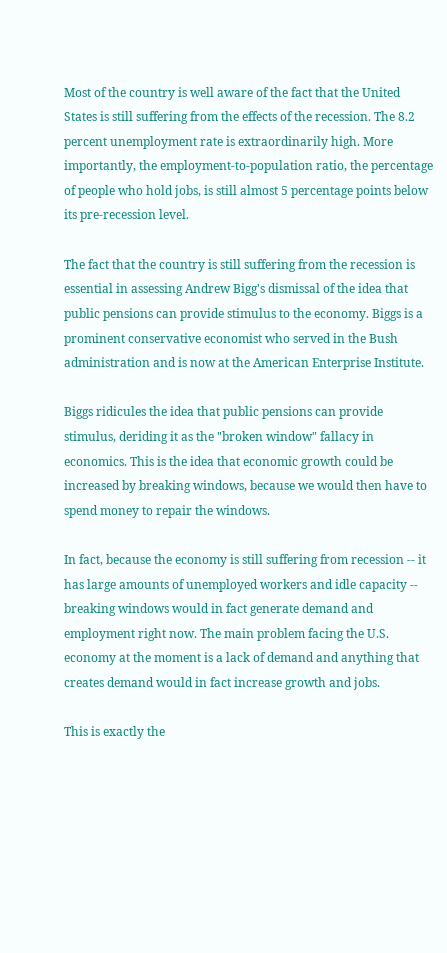Most of the country is well aware of the fact that the United States is still suffering from the effects of the recession. The 8.2 percent unemployment rate is extraordinarily high. More importantly, the employment-to-population ratio, the percentage of people who hold jobs, is still almost 5 percentage points below its pre-recession level.

The fact that the country is still suffering from the recession is essential in assessing Andrew Bigg's dismissal of the idea that public pensions can provide stimulus to the economy. Biggs is a prominent conservative economist who served in the Bush administration and is now at the American Enterprise Institute.

Biggs ridicules the idea that public pensions can provide stimulus, deriding it as the "broken window" fallacy in economics. This is the idea that economic growth could be increased by breaking windows, because we would then have to spend money to repair the windows.

In fact, because the economy is still suffering from recession -- it has large amounts of unemployed workers and idle capacity -- breaking windows would in fact generate demand and employment right now. The main problem facing the U.S. economy at the moment is a lack of demand and anything that creates demand would in fact increase growth and jobs.

This is exactly the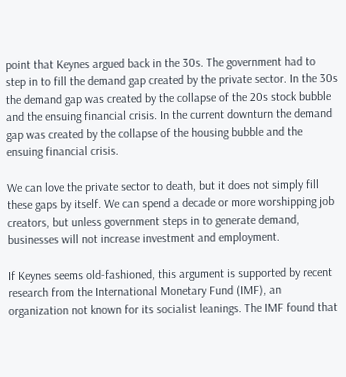point that Keynes argued back in the 30s. The government had to step in to fill the demand gap created by the private sector. In the 30s the demand gap was created by the collapse of the 20s stock bubble and the ensuing financial crisis. In the current downturn the demand gap was created by the collapse of the housing bubble and the ensuing financial crisis.

We can love the private sector to death, but it does not simply fill these gaps by itself. We can spend a decade or more worshipping job creators, but unless government steps in to generate demand, businesses will not increase investment and employment.

If Keynes seems old-fashioned, this argument is supported by recent research from the International Monetary Fund (IMF), an organization not known for its socialist leanings. The IMF found that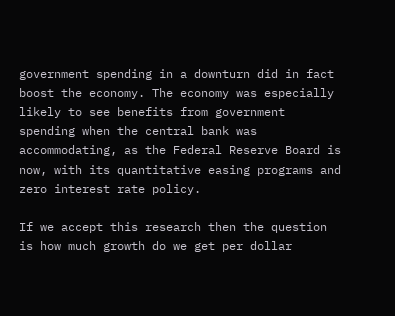government spending in a downturn did in fact boost the economy. The economy was especially likely to see benefits from government spending when the central bank was accommodating, as the Federal Reserve Board is now, with its quantitative easing programs and zero interest rate policy.

If we accept this research then the question is how much growth do we get per dollar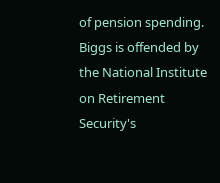of pension spending. Biggs is offended by the National Institute on Retirement Security's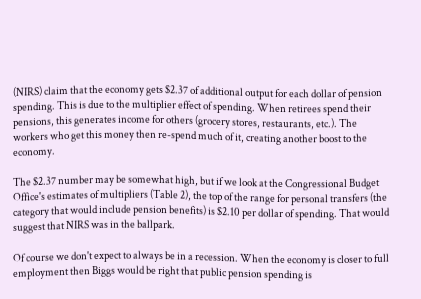(NIRS) claim that the economy gets $2.37 of additional output for each dollar of pension spending. This is due to the multiplier effect of spending. When retirees spend their pensions, this generates income for others (grocery stores, restaurants, etc.). The workers who get this money then re-spend much of it, creating another boost to the economy.

The $2.37 number may be somewhat high, but if we look at the Congressional Budget Office's estimates of multipliers (Table 2), the top of the range for personal transfers (the category that would include pension benefits) is $2.10 per dollar of spending. That would suggest that NIRS was in the ballpark.

Of course we don't expect to always be in a recession. When the economy is closer to full employment then Biggs would be right that public pension spending is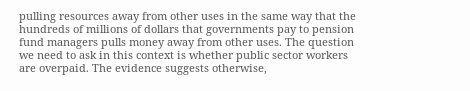pulling resources away from other uses in the same way that the hundreds of millions of dollars that governments pay to pension fund managers pulls money away from other uses. The question we need to ask in this context is whether public sector workers are overpaid. The evidence suggests otherwise,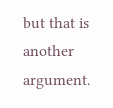but that is another argument.